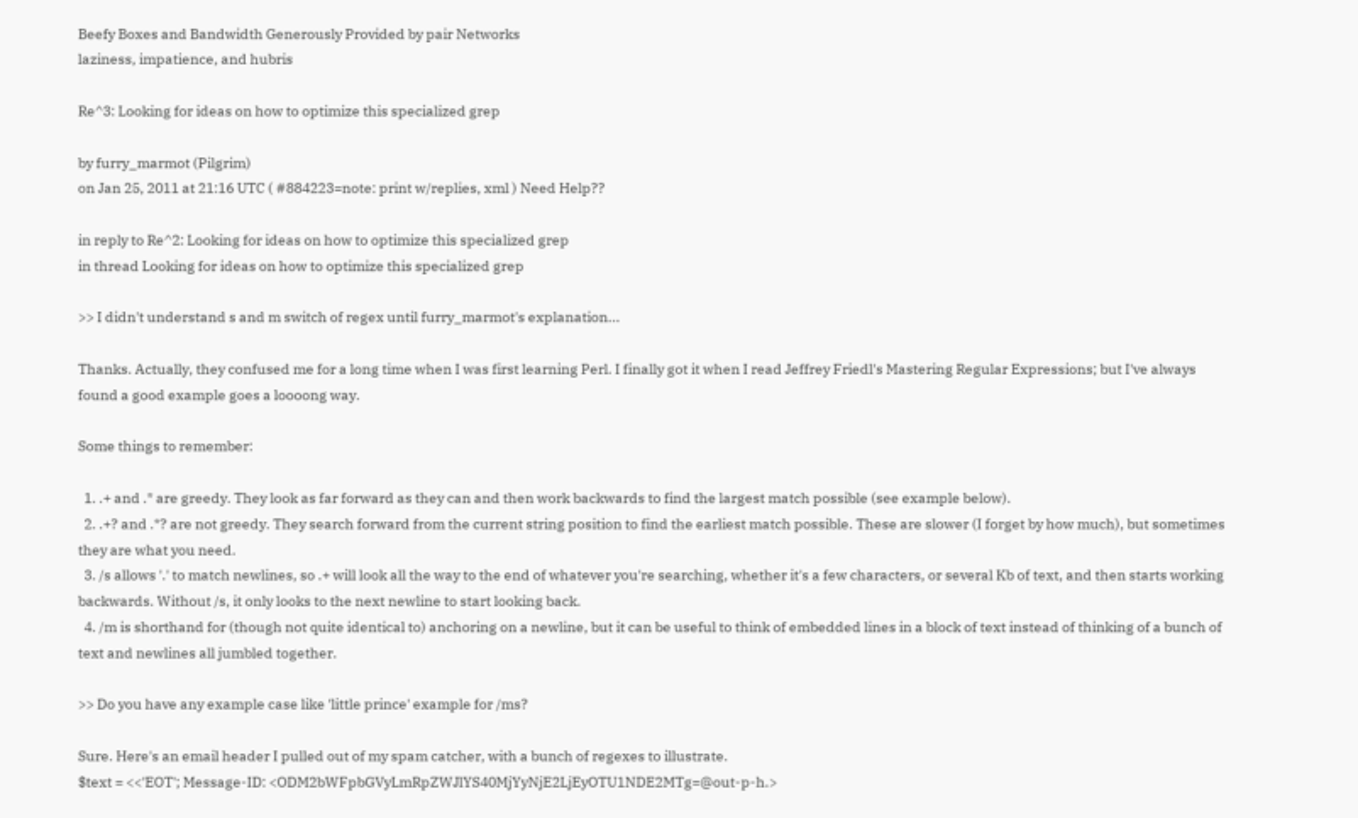Beefy Boxes and Bandwidth Generously Provided by pair Networks
laziness, impatience, and hubris

Re^3: Looking for ideas on how to optimize this specialized grep

by furry_marmot (Pilgrim)
on Jan 25, 2011 at 21:16 UTC ( #884223=note: print w/replies, xml ) Need Help??

in reply to Re^2: Looking for ideas on how to optimize this specialized grep
in thread Looking for ideas on how to optimize this specialized grep

>> I didn't understand s and m switch of regex until furry_marmot's explanation...

Thanks. Actually, they confused me for a long time when I was first learning Perl. I finally got it when I read Jeffrey Friedl's Mastering Regular Expressions; but I've always found a good example goes a loooong way.

Some things to remember:

  1. .+ and .* are greedy. They look as far forward as they can and then work backwards to find the largest match possible (see example below).
  2. .+? and .*? are not greedy. They search forward from the current string position to find the earliest match possible. These are slower (I forget by how much), but sometimes they are what you need.
  3. /s allows '.' to match newlines, so .+ will look all the way to the end of whatever you're searching, whether it's a few characters, or several Kb of text, and then starts working backwards. Without /s, it only looks to the next newline to start looking back.
  4. /m is shorthand for (though not quite identical to) anchoring on a newline, but it can be useful to think of embedded lines in a block of text instead of thinking of a bunch of text and newlines all jumbled together.

>> Do you have any example case like 'little prince' example for /ms?

Sure. Here's an email header I pulled out of my spam catcher, with a bunch of regexes to illustrate.
$text = <<'EOT'; Message-ID: <ODM2bWFpbGVyLmRpZWJlYS40MjYyNjE2LjEyOTU1NDE2MTg=@out-p-h.>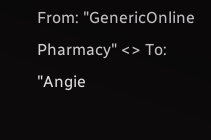From: "GenericOnline Pharmacy" <> To: "Angie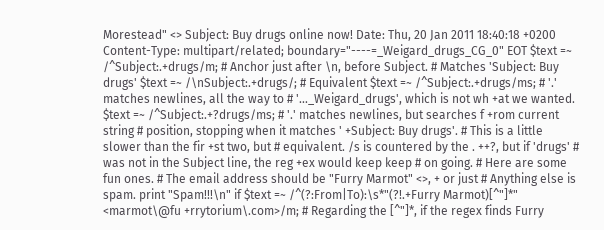Morestead" <> Subject: Buy drugs online now! Date: Thu, 20 Jan 2011 18:40:18 +0200 Content-Type: multipart/related; boundary="----=_Weigard_drugs_CG_0" EOT $text =~ /^Subject:.+drugs/m; # Anchor just after \n, before Subject. # Matches 'Subject: Buy drugs' $text =~ /\nSubject:.+drugs/; # Equivalent $text =~ /^Subject:.+drugs/ms; # '.' matches newlines, all the way to # '..._Weigard_drugs', which is not wh +at we wanted. $text =~ /^Subject:.+?drugs/ms; # '.' matches newlines, but searches f +rom current string # position, stopping when it matches ' +Subject: Buy drugs'. # This is a little slower than the fir +st two, but # equivalent. /s is countered by the . ++?, but if 'drugs' # was not in the Subject line, the reg +ex would keep keep # on going. # Here are some fun ones. # The email address should be "Furry Marmot" <>, + or just # Anything else is spam. print "Spam!!!\n" if $text =~ /^(?:From|To):\s*"(?!.+Furry Marmot)[^"]*" <marmot\@fu +rrytorium\.com>/m; # Regarding the [^"]*, if the regex finds Furry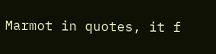Marmot in quotes, it f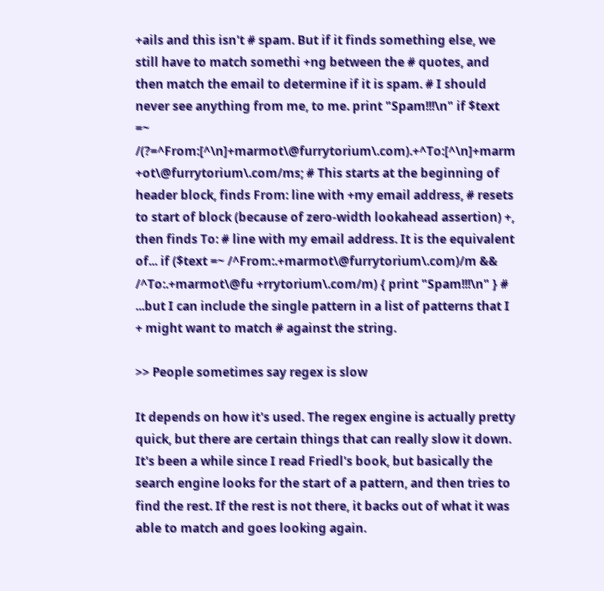+ails and this isn't # spam. But if it finds something else, we still have to match somethi +ng between the # quotes, and then match the email to determine if it is spam. # I should never see anything from me, to me. print "Spam!!!\n" if $text =~ /(?=^From:[^\n]+marmot\@furrytorium\.com).+^To:[^\n]+marm +ot\@furrytorium\.com/ms; # This starts at the beginning of header block, finds From: line with +my email address, # resets to start of block (because of zero-width lookahead assertion) +, then finds To: # line with my email address. It is the equivalent of... if ($text =~ /^From:.+marmot\@furrytorium\.com)/m && /^To:.+marmot\@fu +rrytorium\.com/m) { print "Spam!!!\n" } # ...but I can include the single pattern in a list of patterns that I + might want to match # against the string.

>> People sometimes say regex is slow

It depends on how it's used. The regex engine is actually pretty quick, but there are certain things that can really slow it down. It's been a while since I read Friedl's book, but basically the search engine looks for the start of a pattern, and then tries to find the rest. If the rest is not there, it backs out of what it was able to match and goes looking again.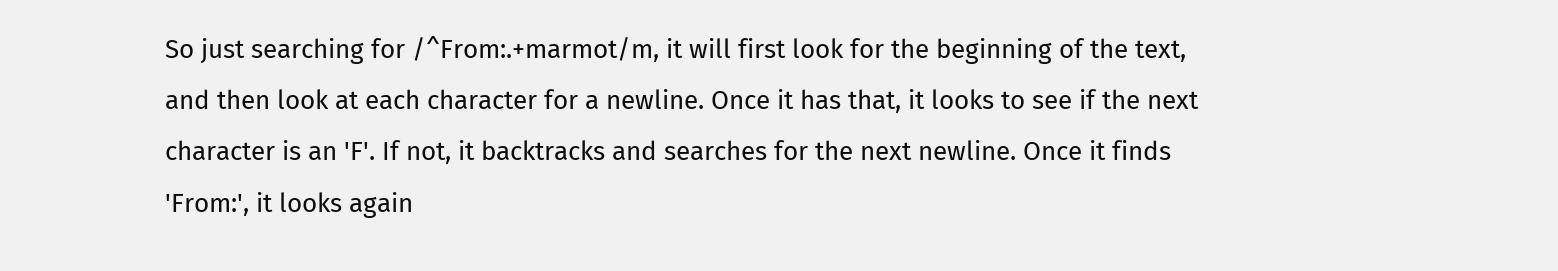So just searching for /^From:.+marmot/m, it will first look for the beginning of the text, and then look at each character for a newline. Once it has that, it looks to see if the next character is an 'F'. If not, it backtracks and searches for the next newline. Once it finds 'From:', it looks again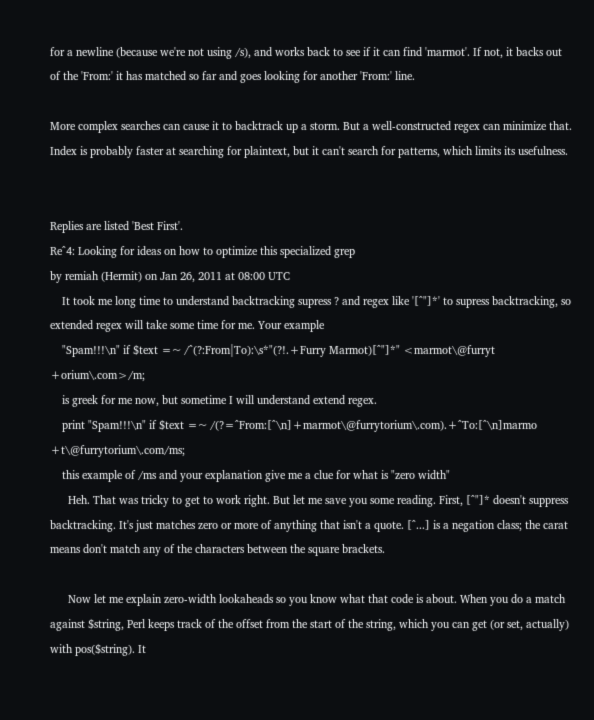for a newline (because we're not using /s), and works back to see if it can find 'marmot'. If not, it backs out of the 'From:' it has matched so far and goes looking for another 'From:' line.

More complex searches can cause it to backtrack up a storm. But a well-constructed regex can minimize that. Index is probably faster at searching for plaintext, but it can't search for patterns, which limits its usefulness.


Replies are listed 'Best First'.
Re^4: Looking for ideas on how to optimize this specialized grep
by remiah (Hermit) on Jan 26, 2011 at 08:00 UTC
    It took me long time to understand backtracking supress ? and regex like '[^"]*' to supress backtracking, so extended regex will take some time for me. Your example
    "Spam!!!\n" if $text =~ /^(?:From|To):\s*"(?!.+Furry Marmot)[^"]*" <marmot\@furryt +orium\.com>/m;
    is greek for me now, but sometime I will understand extend regex.
    print "Spam!!!\n" if $text =~ /(?=^From:[^\n]+marmot\@furrytorium\.com).+^To:[^\n]marmo +t\@furrytorium\.com/ms;
    this example of /ms and your explanation give me a clue for what is "zero width"
      Heh. That was tricky to get to work right. But let me save you some reading. First, [^"]* doesn't suppress backtracking. It's just matches zero or more of anything that isn't a quote. [^...] is a negation class; the carat means don't match any of the characters between the square brackets.

      Now let me explain zero-width lookaheads so you know what that code is about. When you do a match against $string, Perl keeps track of the offset from the start of the string, which you can get (or set, actually) with pos($string). It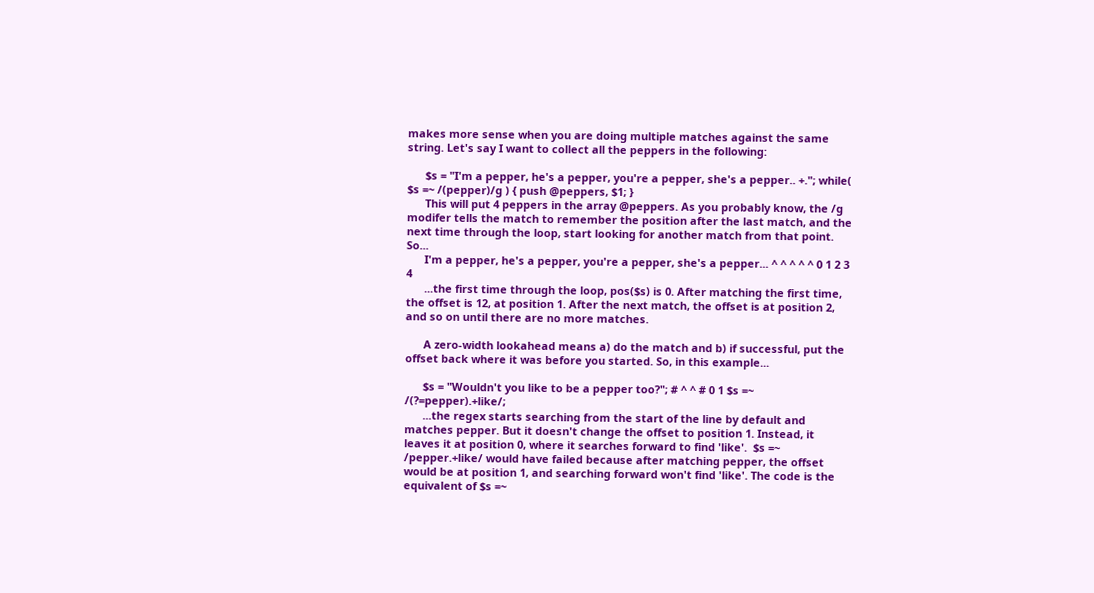makes more sense when you are doing multiple matches against the same string. Let's say I want to collect all the peppers in the following:

      $s = "I'm a pepper, he's a pepper, you're a pepper, she's a pepper.. +."; while( $s =~ /(pepper)/g ) { push @peppers, $1; }
      This will put 4 peppers in the array @peppers. As you probably know, the /g modifer tells the match to remember the position after the last match, and the next time through the loop, start looking for another match from that point. So...
      I'm a pepper, he's a pepper, you're a pepper, she's a pepper... ^ ^ ^ ^ ^ 0 1 2 3 4
      ...the first time through the loop, pos($s) is 0. After matching the first time, the offset is 12, at position 1. After the next match, the offset is at position 2, and so on until there are no more matches.

      A zero-width lookahead means a) do the match and b) if successful, put the offset back where it was before you started. So, in this example...

      $s = "Wouldn't you like to be a pepper too?"; # ^ ^ # 0 1 $s =~ /(?=pepper).+like/;
      ...the regex starts searching from the start of the line by default and matches pepper. But it doesn't change the offset to position 1. Instead, it leaves it at position 0, where it searches forward to find 'like'.  $s =~ /pepper.+like/ would have failed because after matching pepper, the offset would be at position 1, and searching forward won't find 'like'. The code is the equivalent of $s =~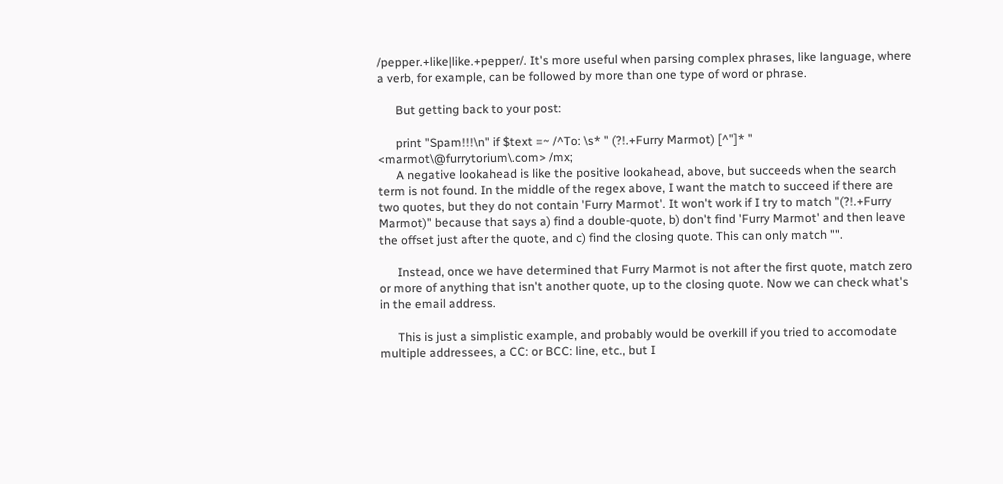/pepper.+like|like.+pepper/. It's more useful when parsing complex phrases, like language, where a verb, for example, can be followed by more than one type of word or phrase.

      But getting back to your post:

      print "Spam!!!\n" if $text =~ /^To: \s* " (?!.+Furry Marmot) [^"]* " <marmot\@furrytorium\.com> /mx;
      A negative lookahead is like the positive lookahead, above, but succeeds when the search term is not found. In the middle of the regex above, I want the match to succeed if there are two quotes, but they do not contain 'Furry Marmot'. It won't work if I try to match "(?!.+Furry Marmot)" because that says a) find a double-quote, b) don't find 'Furry Marmot' and then leave the offset just after the quote, and c) find the closing quote. This can only match "".

      Instead, once we have determined that Furry Marmot is not after the first quote, match zero or more of anything that isn't another quote, up to the closing quote. Now we can check what's in the email address.

      This is just a simplistic example, and probably would be overkill if you tried to accomodate multiple addressees, a CC: or BCC: line, etc., but I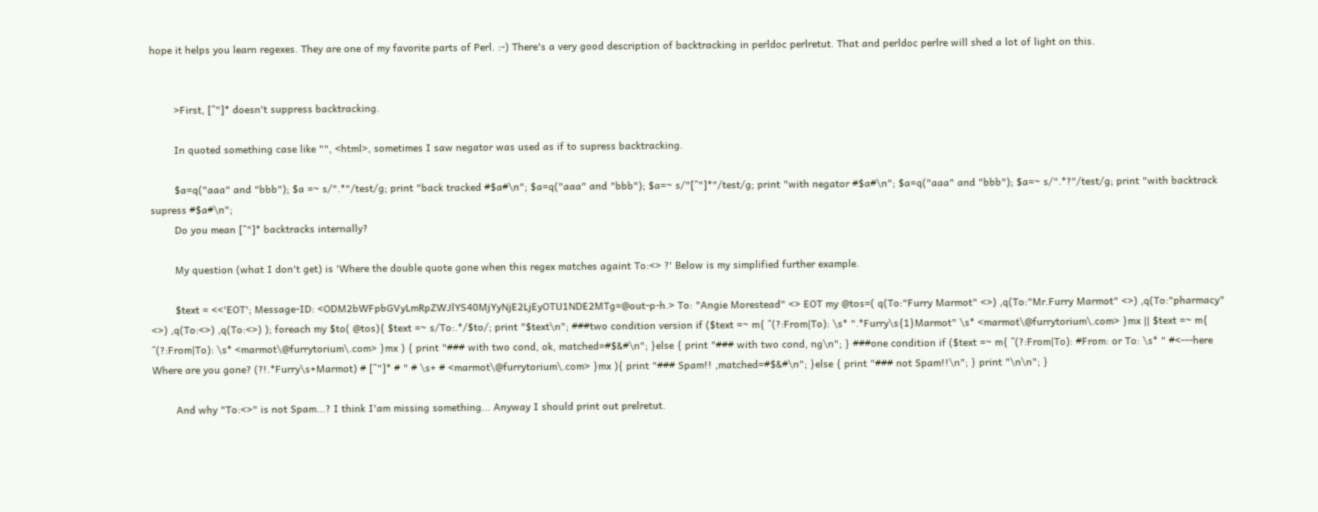hope it helps you learn regexes. They are one of my favorite parts of Perl. :-) There's a very good description of backtracking in perldoc perlretut. That and perldoc perlre will shed a lot of light on this.


        >First, [^"]* doesn't suppress backtracking.

        In quoted something case like "", <html>, sometimes I saw negator was used as if to supress backtracking.

        $a=q("aaa" and "bbb"); $a =~ s/".*"/test/g; print "back tracked #$a#\n"; $a=q("aaa" and "bbb"); $a=~ s/"[^"]*"/test/g; print "with negator #$a#\n"; $a=q("aaa" and "bbb"); $a=~ s/".*?"/test/g; print "with backtrack supress #$a#\n";
        Do you mean [^"]* backtracks internally?

        My question (what I don't get) is 'Where the double quote gone when this regex matches againt To:<> ?' Below is my simplified further example.

        $text = <<'EOT'; Message-ID: <ODM2bWFpbGVyLmRpZWJlYS40MjYyNjE2LjEyOTU1NDE2MTg=@out-p-h.> To: "Angie Morestead" <> EOT my @tos=( q(To:"Furry Marmot" <>) ,q(To:"Mr.Furry Marmot" <>) ,q(To:"pharmacy" <>) ,q(To:<>) ,q(To:<>) ); foreach my $to( @tos){ $text =~ s/To:.*/$to/; print "$text\n"; ###two condition version if ($text =~ m{ ^(?:From|To): \s* ".*Furry\s{1}Marmot" \s* <marmot\@furrytorium\.com> }mx || $text =~ m{ ^(?:From|To): \s* <marmot\@furrytorium\.com> }mx ) { print "### with two cond, ok, matched=#$&#\n"; }else { print "### with two cond, ng\n"; } ###one condition if ($text =~ m{ ^(?:From|To): #From: or To: \s* " #<---here Where are you gone? (?!.*Furry\s+Marmot) # [^"]* # " # \s+ # <marmot\@furrytorium\.com> }mx ){ print "### Spam!! ,matched=#$&#\n"; }else { print "### not Spam!!\n"; } print "\n\n"; }

        And why "To:<>" is not Spam...? I think I'am missing something... Anyway I should print out prelretut.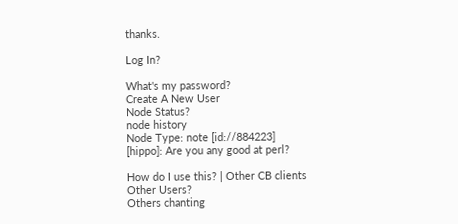thanks.

Log In?

What's my password?
Create A New User
Node Status?
node history
Node Type: note [id://884223]
[hippo]: Are you any good at perl?

How do I use this? | Other CB clients
Other Users?
Others chanting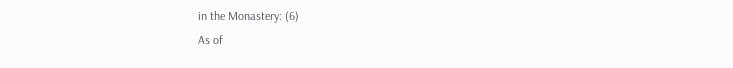in the Monastery: (6)
As of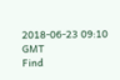2018-06-23 09:10 GMT
Find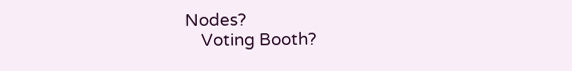Nodes?
    Voting Booth?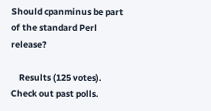Should cpanminus be part of the standard Perl release?

    Results (125 votes). Check out past polls.